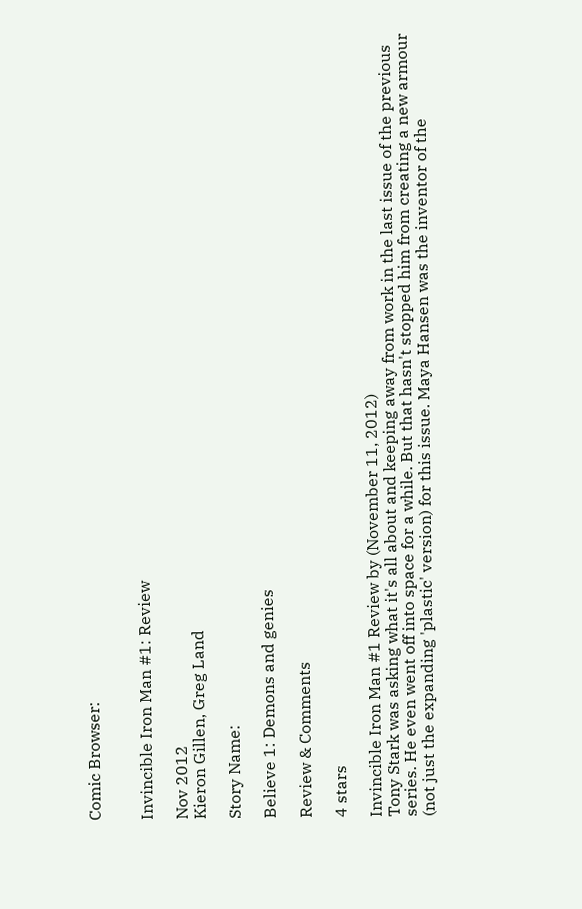Comic Browser:


Invincible Iron Man #1: Review

Nov 2012
Kieron Gillen, Greg Land

Story Name:

Believe 1: Demons and genies

Review & Comments

4 stars

Invincible Iron Man #1 Review by (November 11, 2012)
Tony Stark was asking what it's all about and keeping away from work in the last issue of the previous series. He even went off into space for a while. But that hasn't stopped him from creating a new armour (not just the expanding 'plastic' version) for this issue. Maya Hansen was the inventor of the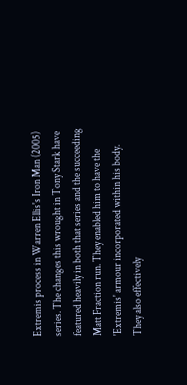Extremis process in Warren Ellis's Iron Man (2005) series. The changes this wrought in Tony Stark have featured heavily in both that series and the succeeding Matt Fraction run. They enabled him to have the 'Extremis' armour incorporated within his body. They also effectively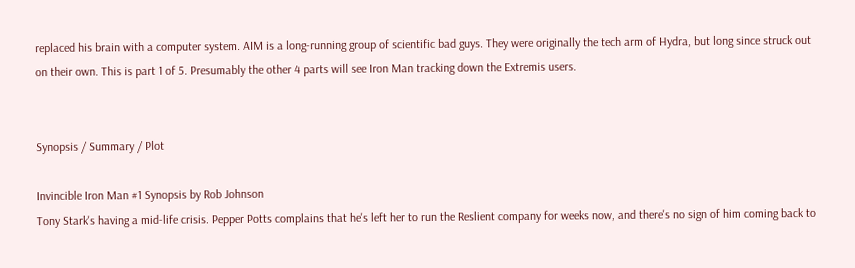replaced his brain with a computer system. AIM is a long-running group of scientific bad guys. They were originally the tech arm of Hydra, but long since struck out on their own. This is part 1 of 5. Presumably the other 4 parts will see Iron Man tracking down the Extremis users.


Synopsis / Summary / Plot

Invincible Iron Man #1 Synopsis by Rob Johnson
Tony Stark's having a mid-life crisis. Pepper Potts complains that he's left her to run the Reslient company for weeks now, and there's no sign of him coming back to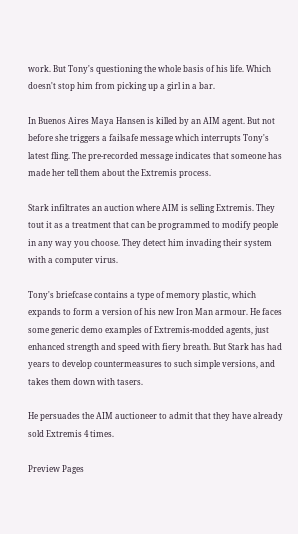work. But Tony's questioning the whole basis of his life. Which doesn't stop him from picking up a girl in a bar.

In Buenos Aires Maya Hansen is killed by an AIM agent. But not before she triggers a failsafe message which interrupts Tony's latest fling. The pre-recorded message indicates that someone has made her tell them about the Extremis process.

Stark infiltrates an auction where AIM is selling Extremis. They tout it as a treatment that can be programmed to modify people in any way you choose. They detect him invading their system with a computer virus.

Tony's briefcase contains a type of memory plastic, which expands to form a version of his new Iron Man armour. He faces some generic demo examples of Extremis-modded agents, just enhanced strength and speed with fiery breath. But Stark has had years to develop countermeasures to such simple versions, and takes them down with tasers.

He persuades the AIM auctioneer to admit that they have already sold Extremis 4 times.

Preview Pages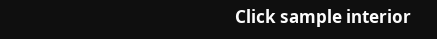Click sample interior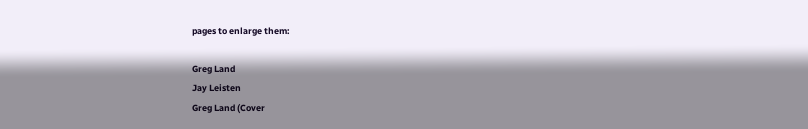pages to enlarge them:

Greg Land
Jay Leisten
Greg Land (Cover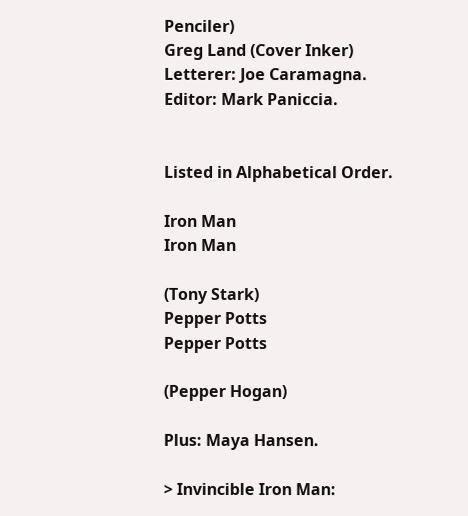Penciler)
Greg Land (Cover Inker)
Letterer: Joe Caramagna.
Editor: Mark Paniccia.


Listed in Alphabetical Order.

Iron Man
Iron Man

(Tony Stark)
Pepper Potts
Pepper Potts

(Pepper Hogan)

Plus: Maya Hansen.

> Invincible Iron Man: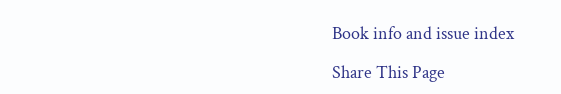Book info and issue index

Share This Page